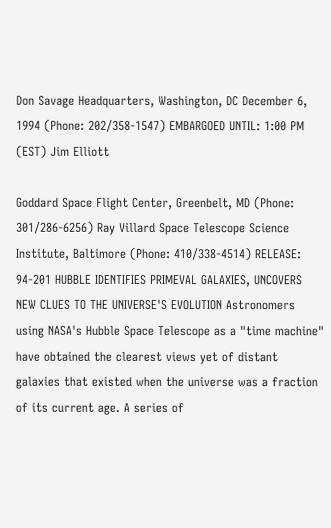Don Savage Headquarters, Washington, DC December 6, 1994 (Phone: 202/358-1547) EMBARGOED UNTIL: 1:00 PM (EST) Jim Elliott

Goddard Space Flight Center, Greenbelt, MD (Phone: 301/286-6256) Ray Villard Space Telescope Science Institute, Baltimore (Phone: 410/338-4514) RELEASE: 94-201 HUBBLE IDENTIFIES PRIMEVAL GALAXIES, UNCOVERS NEW CLUES TO THE UNIVERSE'S EVOLUTION Astronomers using NASA's Hubble Space Telescope as a "time machine" have obtained the clearest views yet of distant galaxies that existed when the universe was a fraction of its current age. A series of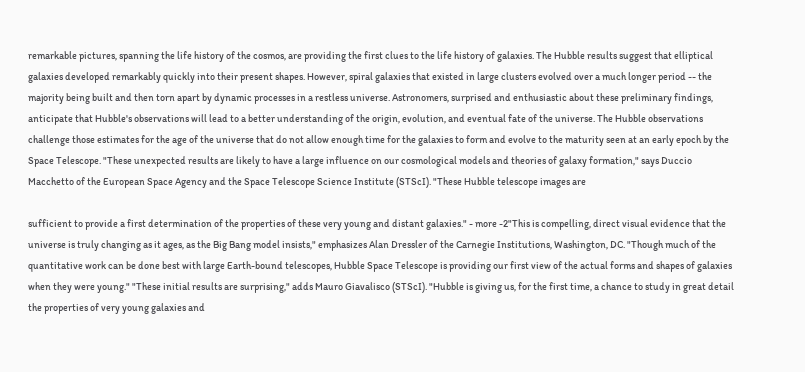remarkable pictures, spanning the life history of the cosmos, are providing the first clues to the life history of galaxies. The Hubble results suggest that elliptical galaxies developed remarkably quickly into their present shapes. However, spiral galaxies that existed in large clusters evolved over a much longer period -- the majority being built and then torn apart by dynamic processes in a restless universe. Astronomers, surprised and enthusiastic about these preliminary findings, anticipate that Hubble's observations will lead to a better understanding of the origin, evolution, and eventual fate of the universe. The Hubble observations challenge those estimates for the age of the universe that do not allow enough time for the galaxies to form and evolve to the maturity seen at an early epoch by the Space Telescope. "These unexpected results are likely to have a large influence on our cosmological models and theories of galaxy formation," says Duccio Macchetto of the European Space Agency and the Space Telescope Science Institute (STScI). "These Hubble telescope images are

sufficient to provide a first determination of the properties of these very young and distant galaxies." - more -2"This is compelling, direct visual evidence that the universe is truly changing as it ages, as the Big Bang model insists," emphasizes Alan Dressler of the Carnegie Institutions, Washington, DC. "Though much of the quantitative work can be done best with large Earth-bound telescopes, Hubble Space Telescope is providing our first view of the actual forms and shapes of galaxies when they were young." "These initial results are surprising," adds Mauro Giavalisco (STScI). "Hubble is giving us, for the first time, a chance to study in great detail the properties of very young galaxies and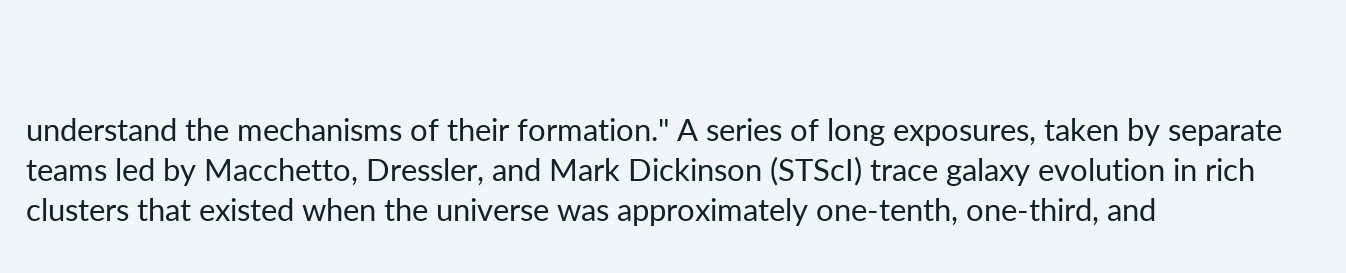understand the mechanisms of their formation." A series of long exposures, taken by separate teams led by Macchetto, Dressler, and Mark Dickinson (STScI) trace galaxy evolution in rich clusters that existed when the universe was approximately one-tenth, one-third, and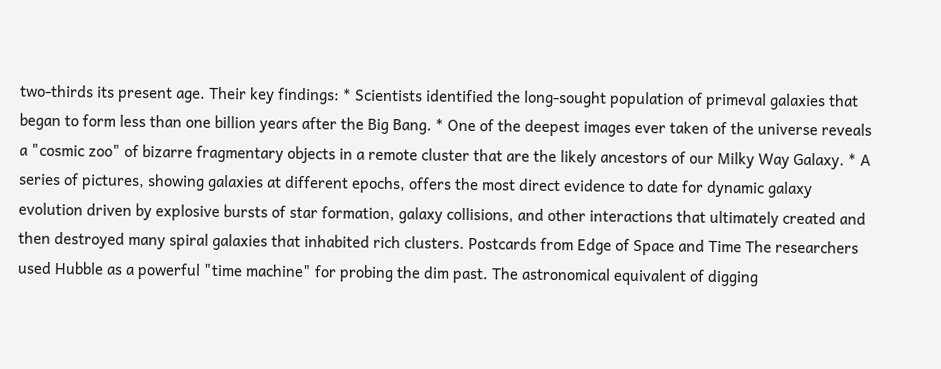two-thirds its present age. Their key findings: * Scientists identified the long-sought population of primeval galaxies that began to form less than one billion years after the Big Bang. * One of the deepest images ever taken of the universe reveals a "cosmic zoo" of bizarre fragmentary objects in a remote cluster that are the likely ancestors of our Milky Way Galaxy. * A series of pictures, showing galaxies at different epochs, offers the most direct evidence to date for dynamic galaxy evolution driven by explosive bursts of star formation, galaxy collisions, and other interactions that ultimately created and then destroyed many spiral galaxies that inhabited rich clusters. Postcards from Edge of Space and Time The researchers used Hubble as a powerful "time machine" for probing the dim past. The astronomical equivalent of digging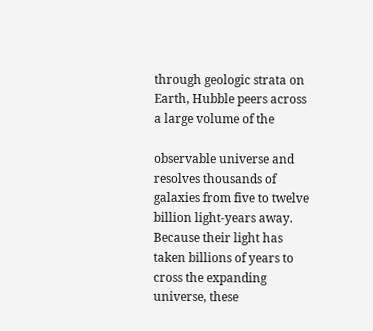through geologic strata on Earth, Hubble peers across a large volume of the

observable universe and resolves thousands of galaxies from five to twelve billion light-years away. Because their light has taken billions of years to cross the expanding universe, these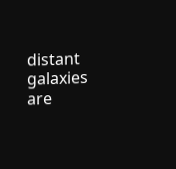distant galaxies are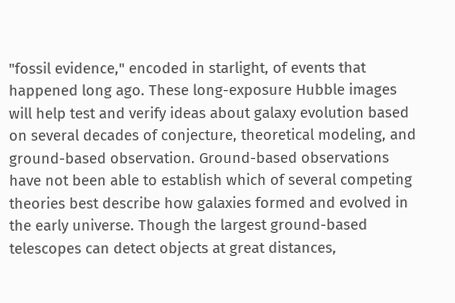"fossil evidence," encoded in starlight, of events that happened long ago. These long-exposure Hubble images will help test and verify ideas about galaxy evolution based on several decades of conjecture, theoretical modeling, and ground-based observation. Ground-based observations have not been able to establish which of several competing theories best describe how galaxies formed and evolved in the early universe. Though the largest ground-based telescopes can detect objects at great distances,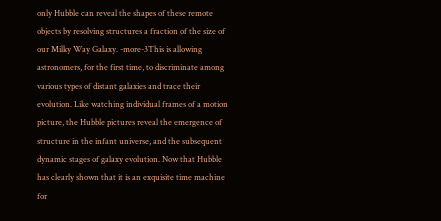only Hubble can reveal the shapes of these remote objects by resolving structures a fraction of the size of our Milky Way Galaxy. -more-3This is allowing astronomers, for the first time, to discriminate among various types of distant galaxies and trace their evolution. Like watching individual frames of a motion picture, the Hubble pictures reveal the emergence of structure in the infant universe, and the subsequent dynamic stages of galaxy evolution. Now that Hubble has clearly shown that it is an exquisite time machine for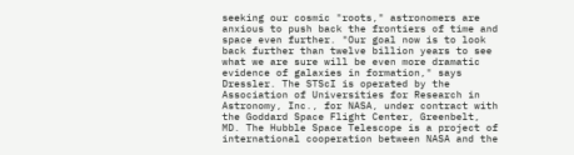seeking our cosmic "roots," astronomers are anxious to push back the frontiers of time and space even further. "Our goal now is to look back further than twelve billion years to see what we are sure will be even more dramatic evidence of galaxies in formation," says Dressler. The STScI is operated by the Association of Universities for Research in Astronomy, Inc., for NASA, under contract with the Goddard Space Flight Center, Greenbelt, MD. The Hubble Space Telescope is a project of international cooperation between NASA and the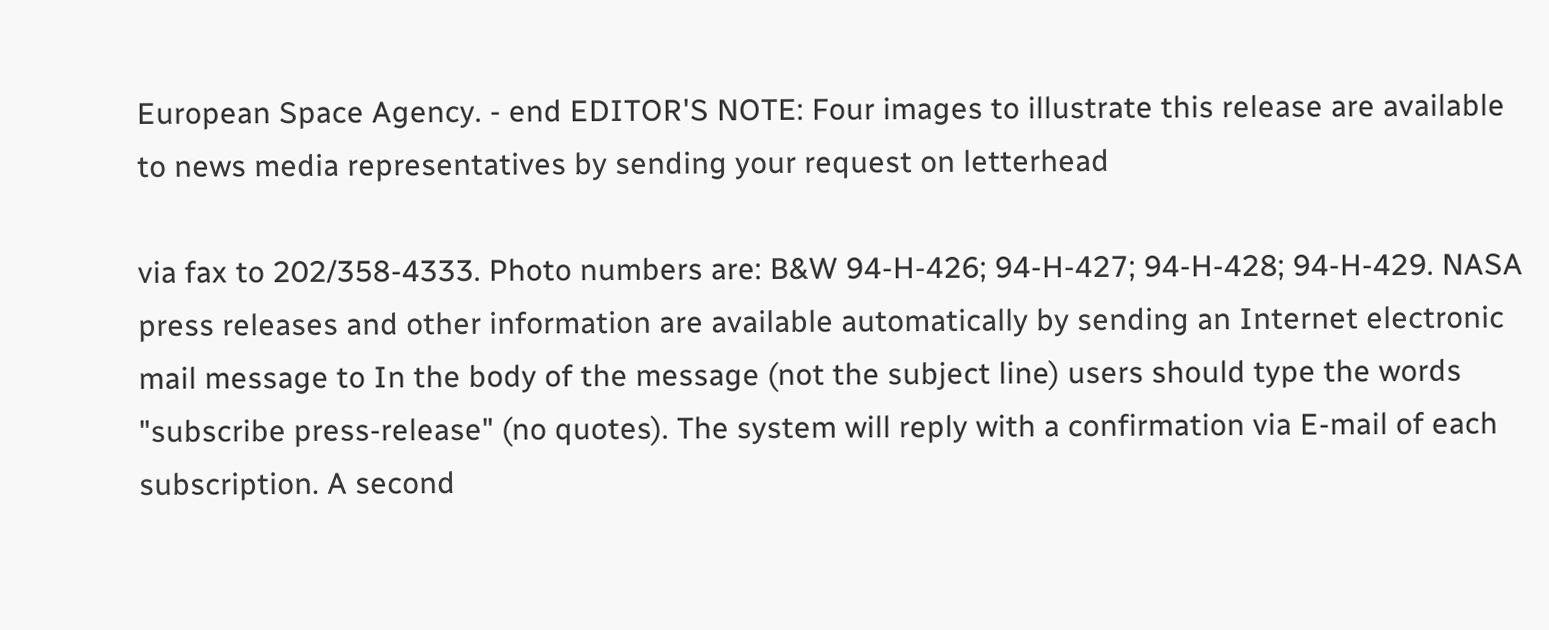European Space Agency. - end EDITOR'S NOTE: Four images to illustrate this release are available to news media representatives by sending your request on letterhead

via fax to 202/358-4333. Photo numbers are: B&W 94-H-426; 94-H-427; 94-H-428; 94-H-429. NASA press releases and other information are available automatically by sending an Internet electronic mail message to In the body of the message (not the subject line) users should type the words "subscribe press-release" (no quotes). The system will reply with a confirmation via E-mail of each subscription. A second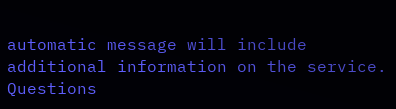automatic message will include additional information on the service. Questions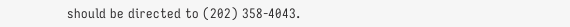should be directed to (202) 358-4043.